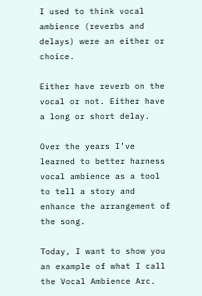I used to think vocal ambience (reverbs and delays) were an either or choice.

Either have reverb on the vocal or not. Either have a long or short delay.

Over the years I’ve learned to better harness vocal ambience as a tool to tell a story and enhance the arrangement of the song.

Today, I want to show you an example of what I call the Vocal Ambience Arc.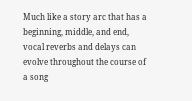Much like a story arc that has a beginning, middle, and end, vocal reverbs and delays can evolve throughout the course of a song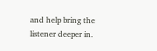and help bring the listener deeper in.